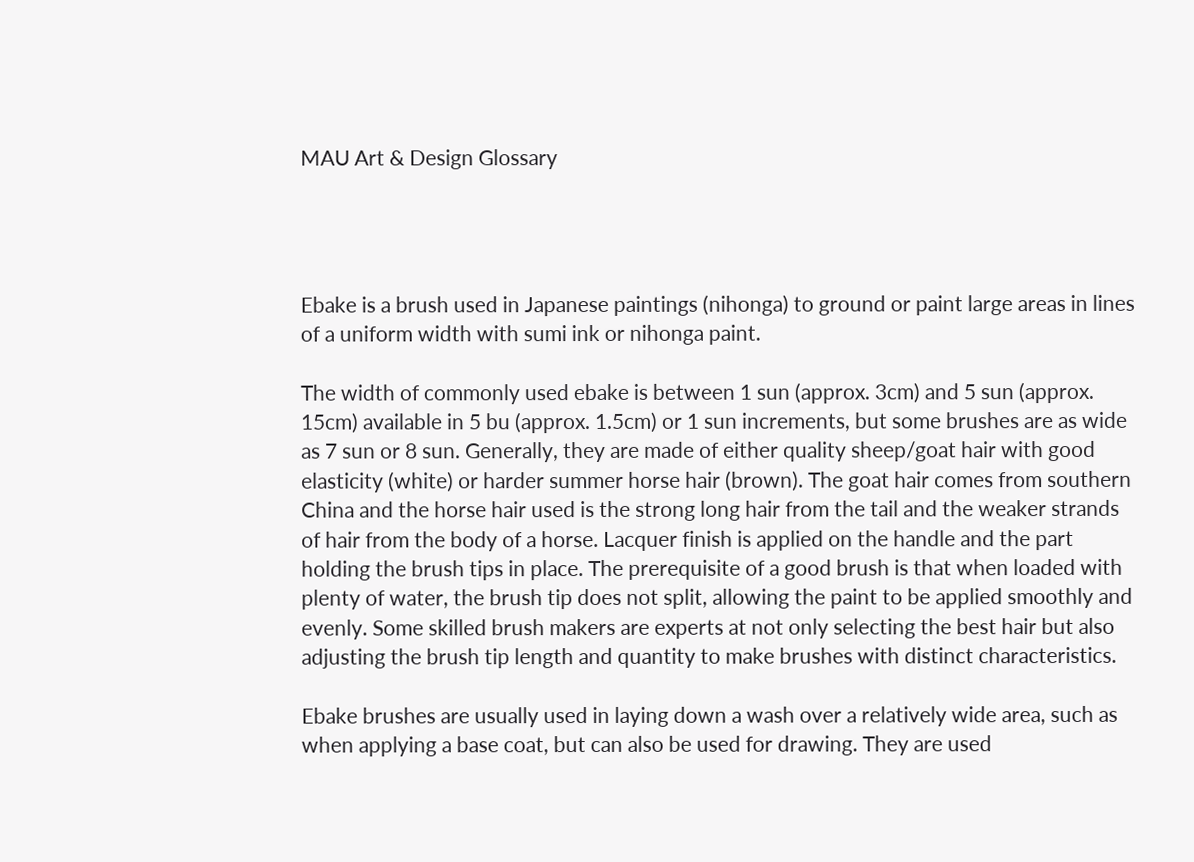MAU Art & Design Glossary




Ebake is a brush used in Japanese paintings (nihonga) to ground or paint large areas in lines of a uniform width with sumi ink or nihonga paint.

The width of commonly used ebake is between 1 sun (approx. 3cm) and 5 sun (approx. 15cm) available in 5 bu (approx. 1.5cm) or 1 sun increments, but some brushes are as wide as 7 sun or 8 sun. Generally, they are made of either quality sheep/goat hair with good elasticity (white) or harder summer horse hair (brown). The goat hair comes from southern China and the horse hair used is the strong long hair from the tail and the weaker strands of hair from the body of a horse. Lacquer finish is applied on the handle and the part holding the brush tips in place. The prerequisite of a good brush is that when loaded with plenty of water, the brush tip does not split, allowing the paint to be applied smoothly and evenly. Some skilled brush makers are experts at not only selecting the best hair but also adjusting the brush tip length and quantity to make brushes with distinct characteristics.

Ebake brushes are usually used in laying down a wash over a relatively wide area, such as when applying a base coat, but can also be used for drawing. They are used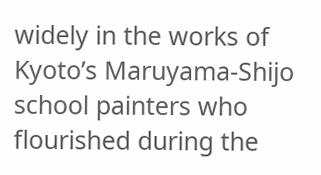widely in the works of Kyoto’s Maruyama-Shijo school painters who flourished during the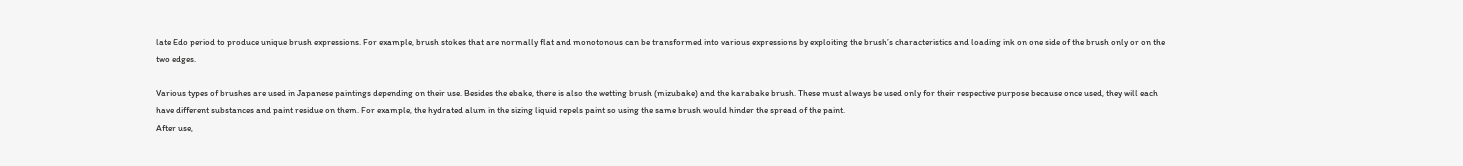late Edo period to produce unique brush expressions. For example, brush stokes that are normally flat and monotonous can be transformed into various expressions by exploiting the brush’s characteristics and loading ink on one side of the brush only or on the two edges.

Various types of brushes are used in Japanese paintings depending on their use. Besides the ebake, there is also the wetting brush (mizubake) and the karabake brush. These must always be used only for their respective purpose because once used, they will each have different substances and paint residue on them. For example, the hydrated alum in the sizing liquid repels paint so using the same brush would hinder the spread of the paint.
After use,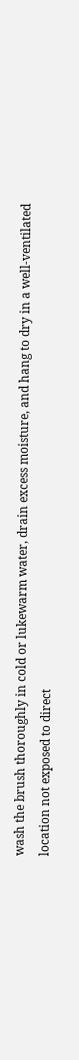wash the brush thoroughly in cold or lukewarm water, drain excess moisture, and hang to dry in a well-ventilated location not exposed to direct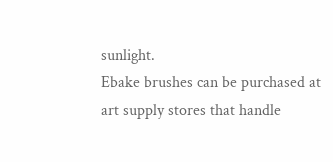sunlight.
Ebake brushes can be purchased at art supply stores that handle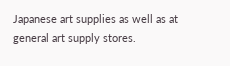Japanese art supplies as well as at general art supply stores.